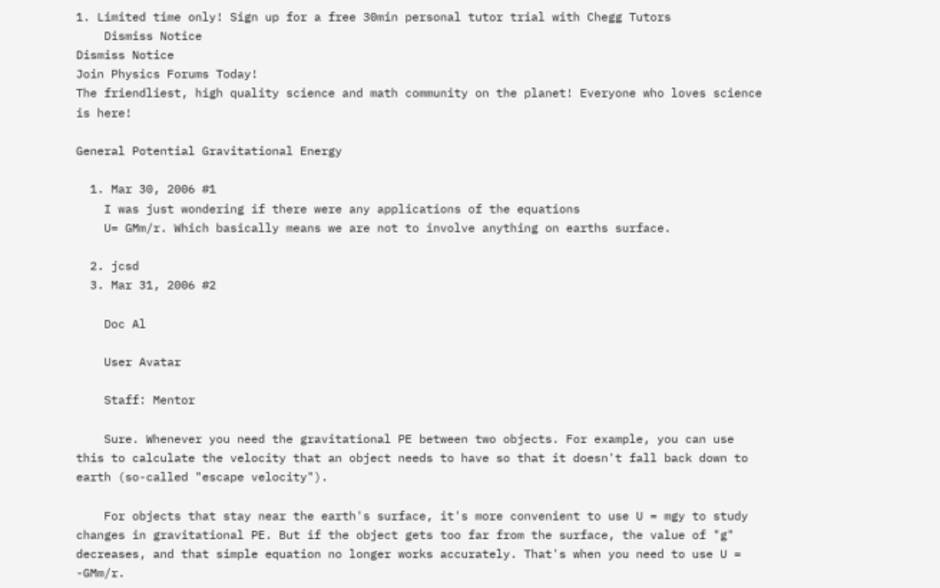1. Limited time only! Sign up for a free 30min personal tutor trial with Chegg Tutors
    Dismiss Notice
Dismiss Notice
Join Physics Forums Today!
The friendliest, high quality science and math community on the planet! Everyone who loves science is here!

General Potential Gravitational Energy

  1. Mar 30, 2006 #1
    I was just wondering if there were any applications of the equations
    U= GMm/r. Which basically means we are not to involve anything on earths surface.

  2. jcsd
  3. Mar 31, 2006 #2

    Doc Al

    User Avatar

    Staff: Mentor

    Sure. Whenever you need the gravitational PE between two objects. For example, you can use this to calculate the velocity that an object needs to have so that it doesn't fall back down to earth (so-called "escape velocity").

    For objects that stay near the earth's surface, it's more convenient to use U = mgy to study changes in gravitational PE. But if the object gets too far from the surface, the value of "g" decreases, and that simple equation no longer works accurately. That's when you need to use U = -GMm/r.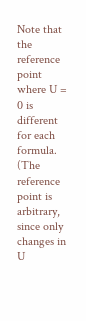Note that the reference point where U = 0 is different for each formula. (The reference point is arbitrary, since only changes in U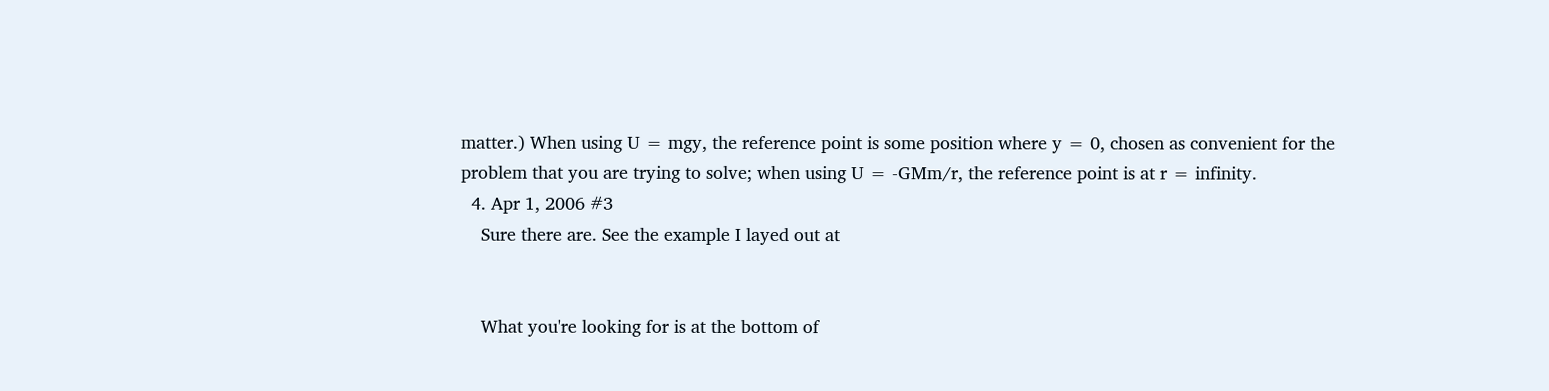matter.) When using U = mgy, the reference point is some position where y = 0, chosen as convenient for the problem that you are trying to solve; when using U = -GMm/r, the reference point is at r = infinity.
  4. Apr 1, 2006 #3
    Sure there are. See the example I layed out at


    What you're looking for is at the bottom of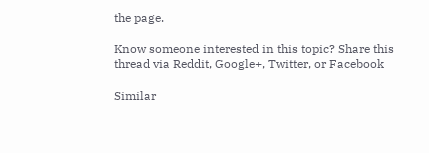the page.

Know someone interested in this topic? Share this thread via Reddit, Google+, Twitter, or Facebook

Similar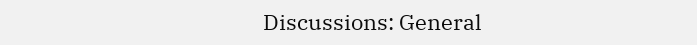Discussions: General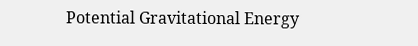Potential Gravitational Energy